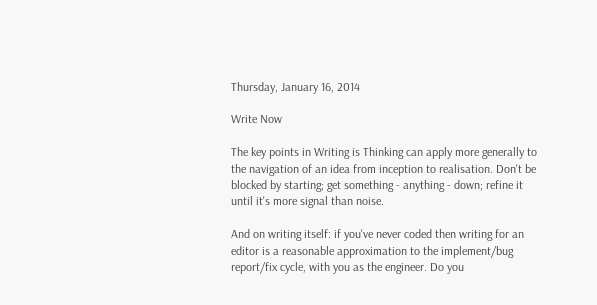Thursday, January 16, 2014

Write Now

The key points in Writing is Thinking can apply more generally to the navigation of an idea from inception to realisation. Don't be blocked by starting; get something - anything - down; refine it until it's more signal than noise.

And on writing itself: if you've never coded then writing for an editor is a reasonable approximation to the implement/bug report/fix cycle, with you as the engineer. Do you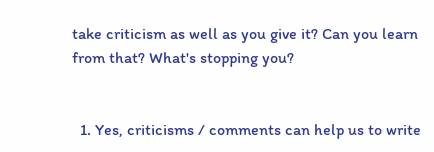take criticism as well as you give it? Can you learn from that? What's stopping you?


  1. Yes, criticisms / comments can help us to write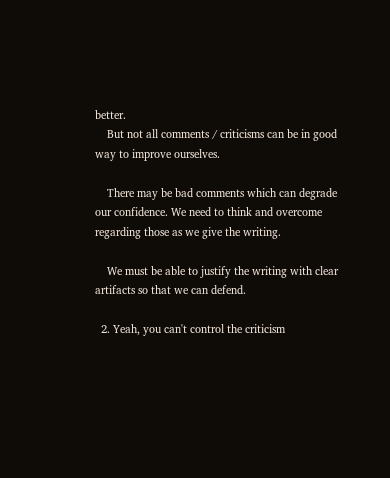better.
    But not all comments / criticisms can be in good way to improve ourselves.

    There may be bad comments which can degrade our confidence. We need to think and overcome regarding those as we give the writing.

    We must be able to justify the writing with clear artifacts so that we can defend.

  2. Yeah, you can't control the criticism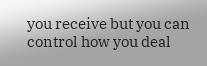you receive but you can control how you deal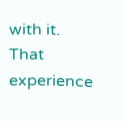with it. That experience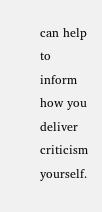can help to inform how you deliver criticism yourself.